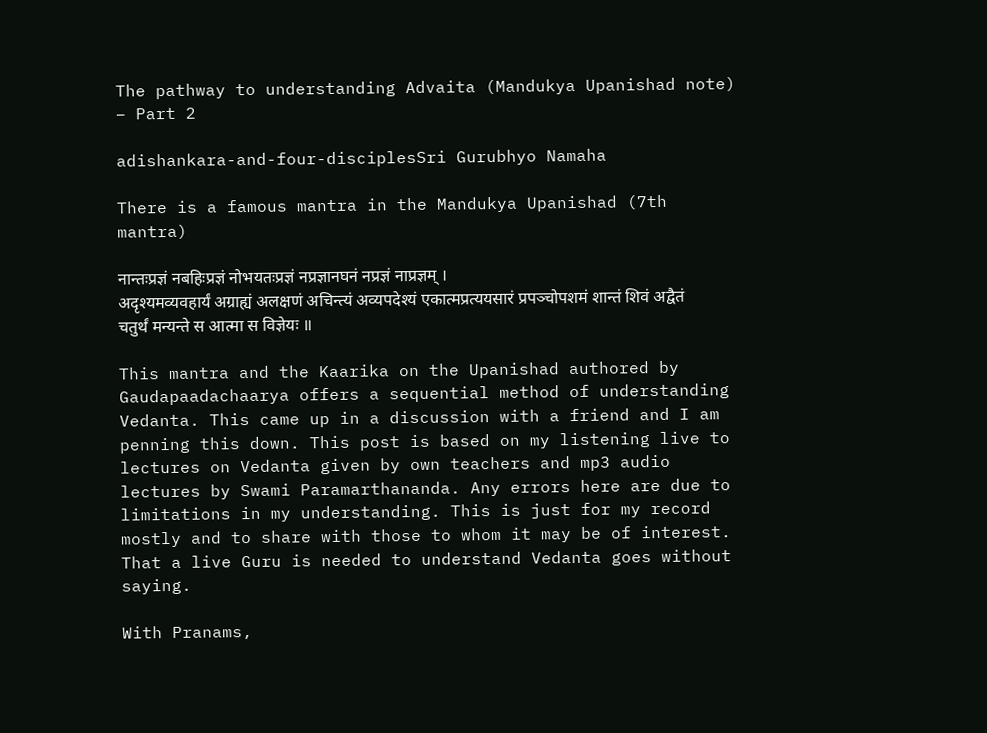The pathway to understanding Advaita (Mandukya Upanishad note) – Part 2

adishankara-and-four-disciplesSri Gurubhyo Namaha

There is a famous mantra in the Mandukya Upanishad (7th mantra)

नान्तःप्रज्ञं नबहिःप्रज्ञं नोभयतःप्रज्ञं नप्रज्ञानघनं नप्रज्ञं नाप्रज्ञम् ।
अदृश्यमव्यवहार्यं अग्राह्यं अलक्षणं अचिन्त्यं अव्यपदेश्यं एकात्मप्रत्ययसारं प्रपञ्चोपशमं शान्तं शिवं अद्वैतं चतुर्थं मन्यन्ते स आत्मा स विज्ञेयः ॥

This mantra and the Kaarika on the Upanishad authored by Gaudapaadachaarya offers a sequential method of understanding Vedanta. This came up in a discussion with a friend and I am penning this down. This post is based on my listening live to lectures on Vedanta given by own teachers and mp3 audio lectures by Swami Paramarthananda. Any errors here are due to limitations in my understanding. This is just for my record mostly and to share with those to whom it may be of interest. That a live Guru is needed to understand Vedanta goes without saying.

With Pranams,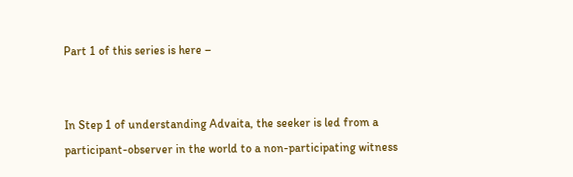Part 1 of this series is here –


In Step 1 of understanding Advaita, the seeker is led from a participant-observer in the world to a non-participating witness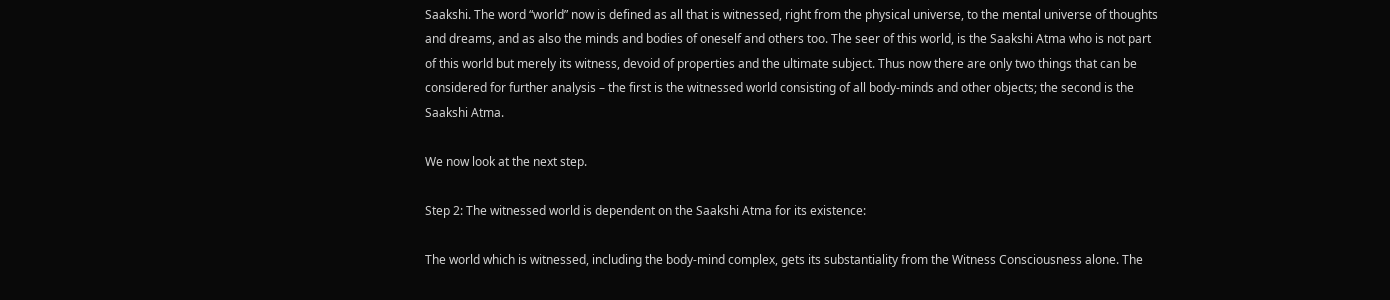Saakshi. The word “world” now is defined as all that is witnessed, right from the physical universe, to the mental universe of thoughts and dreams, and as also the minds and bodies of oneself and others too. The seer of this world, is the Saakshi Atma who is not part of this world but merely its witness, devoid of properties and the ultimate subject. Thus now there are only two things that can be considered for further analysis – the first is the witnessed world consisting of all body-minds and other objects; the second is the Saakshi Atma.

We now look at the next step.

Step 2: The witnessed world is dependent on the Saakshi Atma for its existence:

The world which is witnessed, including the body-mind complex, gets its substantiality from the Witness Consciousness alone. The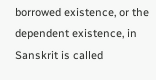borrowed existence, or the dependent existence, in Sanskrit is called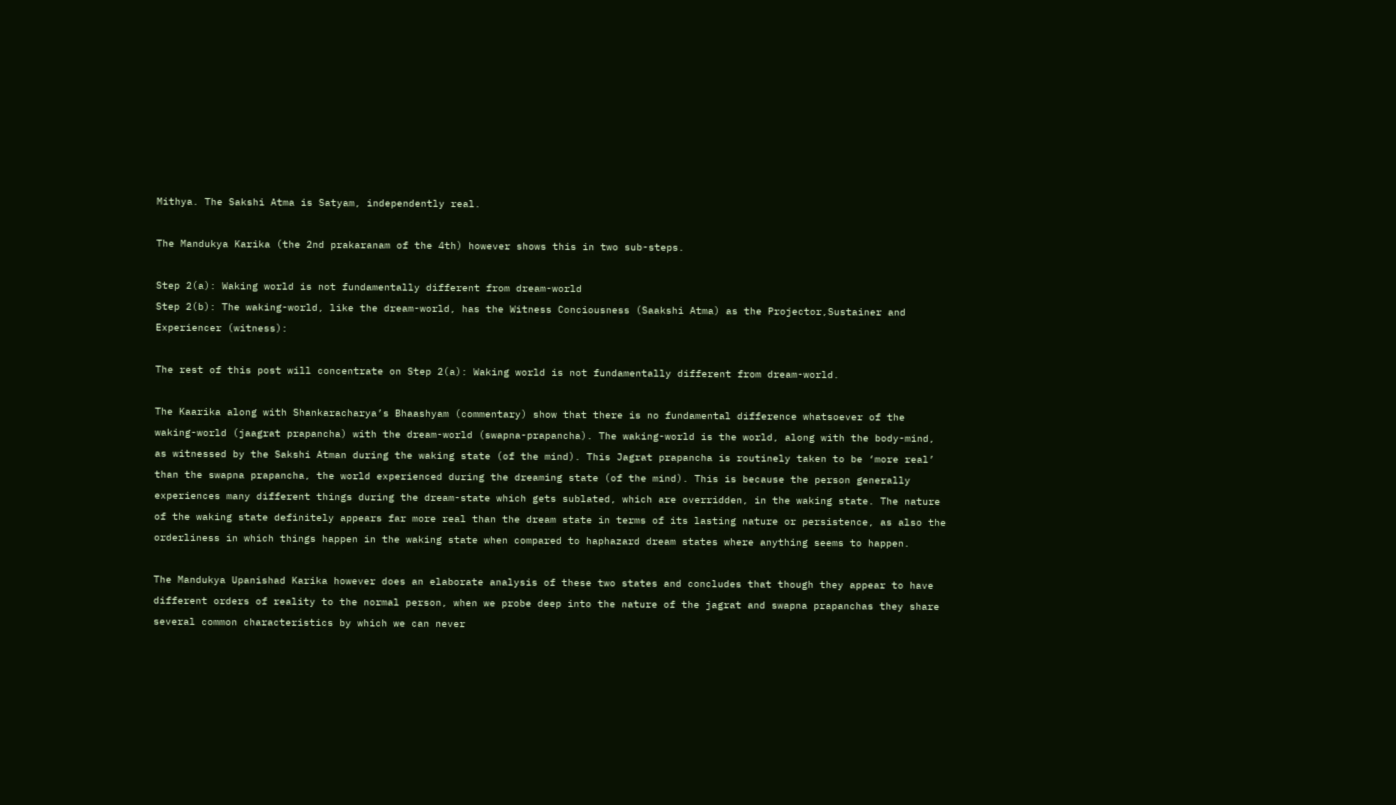Mithya. The Sakshi Atma is Satyam, independently real.

The Mandukya Karika (the 2nd prakaranam of the 4th) however shows this in two sub-steps.

Step 2(a): Waking world is not fundamentally different from dream-world
Step 2(b): The waking-world, like the dream-world, has the Witness Conciousness (Saakshi Atma) as the Projector,Sustainer and Experiencer (witness):

The rest of this post will concentrate on Step 2(a): Waking world is not fundamentally different from dream-world.

The Kaarika along with Shankaracharya’s Bhaashyam (commentary) show that there is no fundamental difference whatsoever of the waking-world (jaagrat prapancha) with the dream-world (swapna-prapancha). The waking-world is the world, along with the body-mind, as witnessed by the Sakshi Atman during the waking state (of the mind). This Jagrat prapancha is routinely taken to be ‘more real’ than the swapna prapancha, the world experienced during the dreaming state (of the mind). This is because the person generally experiences many different things during the dream-state which gets sublated, which are overridden, in the waking state. The nature of the waking state definitely appears far more real than the dream state in terms of its lasting nature or persistence, as also the orderliness in which things happen in the waking state when compared to haphazard dream states where anything seems to happen.

The Mandukya Upanishad Karika however does an elaborate analysis of these two states and concludes that though they appear to have different orders of reality to the normal person, when we probe deep into the nature of the jagrat and swapna prapanchas they share several common characteristics by which we can never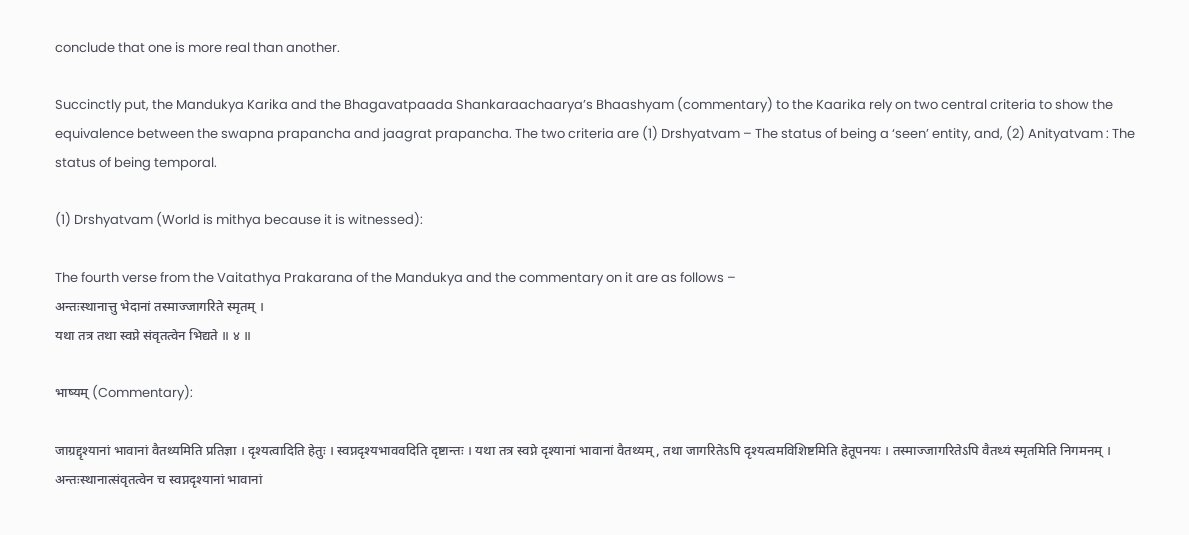conclude that one is more real than another.

Succinctly put, the Mandukya Karika and the Bhagavatpaada Shankaraachaarya’s Bhaashyam (commentary) to the Kaarika rely on two central criteria to show the equivalence between the swapna prapancha and jaagrat prapancha. The two criteria are (1) Drshyatvam – The status of being a ‘seen’ entity, and, (2) Anityatvam : The status of being temporal.

(1) Drshyatvam (World is mithya because it is witnessed):

The fourth verse from the Vaitathya Prakarana of the Mandukya and the commentary on it are as follows –
अन्तःस्थानात्तु भेदानां तस्माज्जागरिते स्मृतम् ।
यथा तत्र तथा स्वप्ने संवृतत्वेन भिद्यते ॥ ४ ॥

भाष्यम् (Commentary):

जाग्रद्दृश्यानां भावानां वैतथ्यमिति प्रतिज्ञा । दृश्यत्वादिति हेतुः । स्वप्नदृश्यभाववदिति दृष्टान्तः । यथा तत्र स्वप्ने दृश्यानां भावानां वैतथ्यम्, तथा जागरितेऽपि दृश्यत्वमविशिष्टमिति हेतूपनयः । तस्माज्जागरितेऽपि वैतथ्यं स्मृतमिति निगमनम् । अन्तःस्थानात्संवृतत्वेन च स्वप्नदृश्यानां भावानां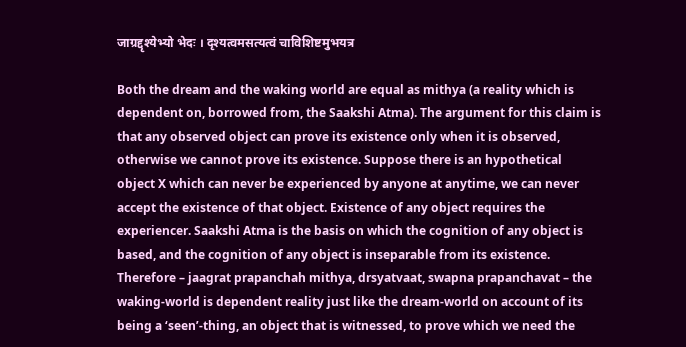जाग्रद्दृश्येभ्यो भेदः । दृश्यत्वमसत्यत्वं चाविशिष्टमुभयत्र

Both the dream and the waking world are equal as mithya (a reality which is dependent on, borrowed from, the Saakshi Atma). The argument for this claim is that any observed object can prove its existence only when it is observed, otherwise we cannot prove its existence. Suppose there is an hypothetical object X which can never be experienced by anyone at anytime, we can never accept the existence of that object. Existence of any object requires the experiencer. Saakshi Atma is the basis on which the cognition of any object is based, and the cognition of any object is inseparable from its existence. Therefore – jaagrat prapanchah mithya, drsyatvaat, swapna prapanchavat – the waking-world is dependent reality just like the dream-world on account of its being a ‘seen’-thing, an object that is witnessed, to prove which we need the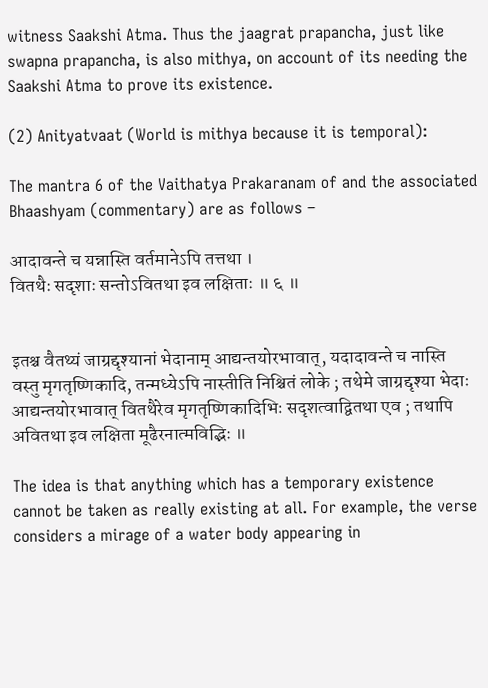witness Saakshi Atma. Thus the jaagrat prapancha, just like swapna prapancha, is also mithya, on account of its needing the Saakshi Atma to prove its existence.

(2) Anityatvaat (World is mithya because it is temporal):

The mantra 6 of the Vaithatya Prakaranam of and the associated Bhaashyam (commentary) are as follows –

आदावन्ते च यन्नास्ति वर्तमानेऽपि तत्तथा ।
वितथैः सदृशाः सन्तोऽवितथा इव लक्षिताः ॥ ६ ॥


इतश्च वैतथ्यं जाग्रद्दृश्यानां भेदानाम् आद्यन्तयोरभावात्, यदादावन्ते च नास्ति वस्तु मृगतृष्णिकादि, तन्मध्येऽपि नास्तीति निश्चितं लोके ; तथेमे जाग्रद्दृश्या भेदाः आद्यन्तयोरभावात् वितथैरेव मृगतृष्णिकादिभिः सदृशत्वाद्वितथा एव ; तथापि अवितथा इव लक्षिता मूढैरनात्मविद्भिः ॥

The idea is that anything which has a temporary existence cannot be taken as really existing at all. For example, the verse considers a mirage of a water body appearing in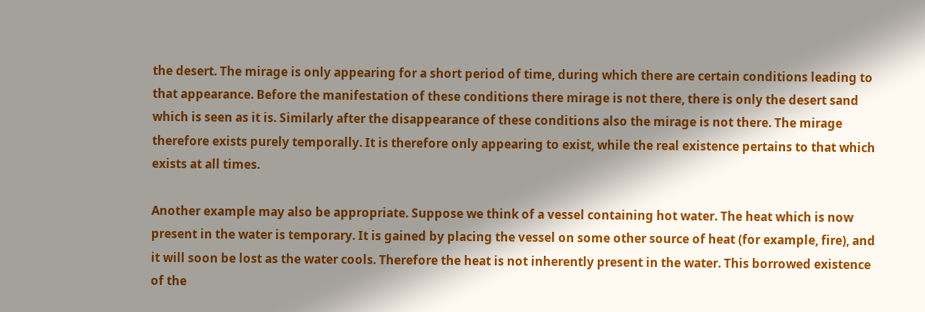the desert. The mirage is only appearing for a short period of time, during which there are certain conditions leading to that appearance. Before the manifestation of these conditions there mirage is not there, there is only the desert sand which is seen as it is. Similarly after the disappearance of these conditions also the mirage is not there. The mirage therefore exists purely temporally. It is therefore only appearing to exist, while the real existence pertains to that which exists at all times.

Another example may also be appropriate. Suppose we think of a vessel containing hot water. The heat which is now present in the water is temporary. It is gained by placing the vessel on some other source of heat (for example, fire), and it will soon be lost as the water cools. Therefore the heat is not inherently present in the water. This borrowed existence of the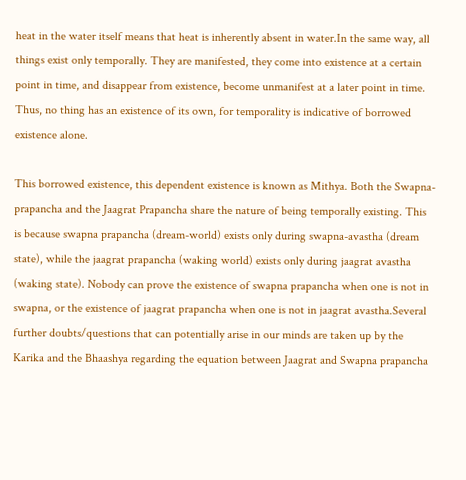heat in the water itself means that heat is inherently absent in water.In the same way, all things exist only temporally. They are manifested, they come into existence at a certain point in time, and disappear from existence, become unmanifest at a later point in time. Thus, no thing has an existence of its own, for temporality is indicative of borrowed existence alone.

This borrowed existence, this dependent existence is known as Mithya. Both the Swapna-prapancha and the Jaagrat Prapancha share the nature of being temporally existing. This is because swapna prapancha (dream-world) exists only during swapna-avastha (dream state), while the jaagrat prapancha (waking world) exists only during jaagrat avastha (waking state). Nobody can prove the existence of swapna prapancha when one is not in swapna, or the existence of jaagrat prapancha when one is not in jaagrat avastha.Several further doubts/questions that can potentially arise in our minds are taken up by the Karika and the Bhaashya regarding the equation between Jaagrat and Swapna prapancha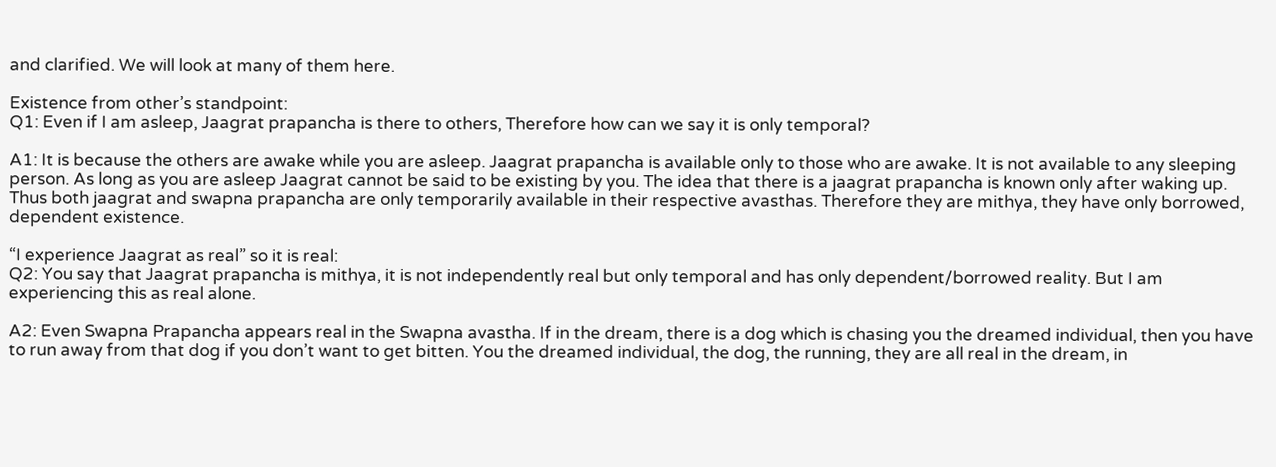and clarified. We will look at many of them here.

Existence from other’s standpoint:
Q1: Even if I am asleep, Jaagrat prapancha is there to others, Therefore how can we say it is only temporal?

A1: It is because the others are awake while you are asleep. Jaagrat prapancha is available only to those who are awake. It is not available to any sleeping person. As long as you are asleep Jaagrat cannot be said to be existing by you. The idea that there is a jaagrat prapancha is known only after waking up. Thus both jaagrat and swapna prapancha are only temporarily available in their respective avasthas. Therefore they are mithya, they have only borrowed, dependent existence.

“I experience Jaagrat as real” so it is real:
Q2: You say that Jaagrat prapancha is mithya, it is not independently real but only temporal and has only dependent/borrowed reality. But I am experiencing this as real alone.

A2: Even Swapna Prapancha appears real in the Swapna avastha. If in the dream, there is a dog which is chasing you the dreamed individual, then you have to run away from that dog if you don’t want to get bitten. You the dreamed individual, the dog, the running, they are all real in the dream, in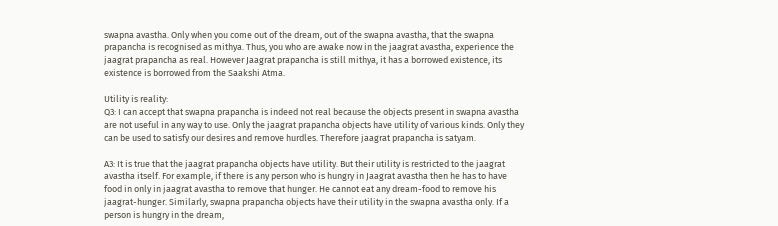swapna avastha. Only when you come out of the dream, out of the swapna avastha, that the swapna prapancha is recognised as mithya. Thus, you who are awake now in the jaagrat avastha, experience the jaagrat prapancha as real. However Jaagrat prapancha is still mithya, it has a borrowed existence, its existence is borrowed from the Saakshi Atma.

Utility is reality:
Q3: I can accept that swapna prapancha is indeed not real because the objects present in swapna avastha are not useful in any way to use. Only the jaagrat prapancha objects have utility of various kinds. Only they can be used to satisfy our desires and remove hurdles. Therefore jaagrat prapancha is satyam.

A3: It is true that the jaagrat prapancha objects have utility. But their utility is restricted to the jaagrat avastha itself. For example, if there is any person who is hungry in Jaagrat avastha then he has to have food in only in jaagrat avastha to remove that hunger. He cannot eat any dream-food to remove his jaagrat-hunger. Similarly, swapna prapancha objects have their utility in the swapna avastha only. If a person is hungry in the dream,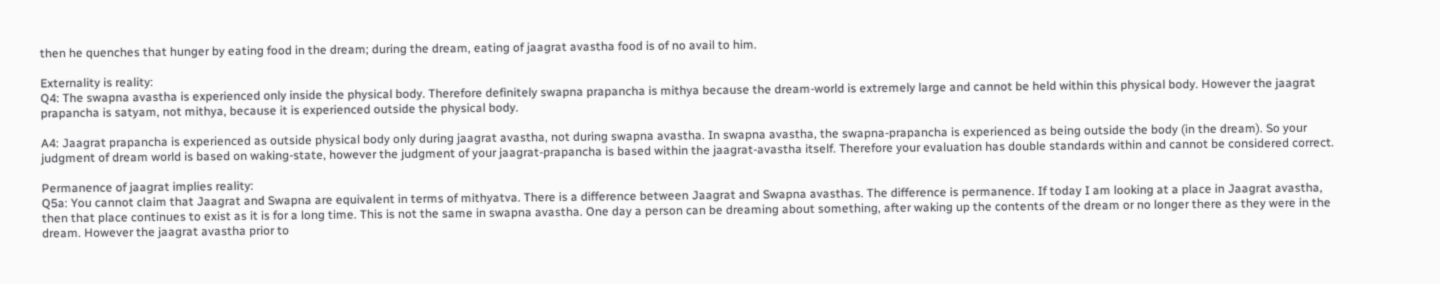then he quenches that hunger by eating food in the dream; during the dream, eating of jaagrat avastha food is of no avail to him.

Externality is reality:
Q4: The swapna avastha is experienced only inside the physical body. Therefore definitely swapna prapancha is mithya because the dream-world is extremely large and cannot be held within this physical body. However the jaagrat prapancha is satyam, not mithya, because it is experienced outside the physical body.

A4: Jaagrat prapancha is experienced as outside physical body only during jaagrat avastha, not during swapna avastha. In swapna avastha, the swapna-prapancha is experienced as being outside the body (in the dream). So your judgment of dream world is based on waking-state, however the judgment of your jaagrat-prapancha is based within the jaagrat-avastha itself. Therefore your evaluation has double standards within and cannot be considered correct.

Permanence of jaagrat implies reality:
Q5a: You cannot claim that Jaagrat and Swapna are equivalent in terms of mithyatva. There is a difference between Jaagrat and Swapna avasthas. The difference is permanence. If today I am looking at a place in Jaagrat avastha, then that place continues to exist as it is for a long time. This is not the same in swapna avastha. One day a person can be dreaming about something, after waking up the contents of the dream or no longer there as they were in the dream. However the jaagrat avastha prior to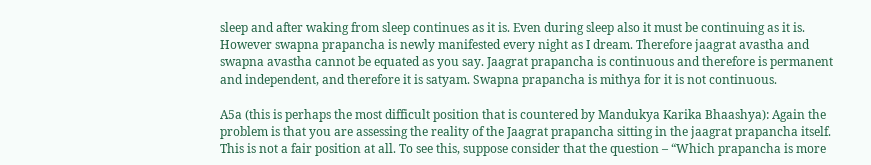sleep and after waking from sleep continues as it is. Even during sleep also it must be continuing as it is. However swapna prapancha is newly manifested every night as I dream. Therefore jaagrat avastha and swapna avastha cannot be equated as you say. Jaagrat prapancha is continuous and therefore is permanent and independent, and therefore it is satyam. Swapna prapancha is mithya for it is not continuous.

A5a (this is perhaps the most difficult position that is countered by Mandukya Karika Bhaashya): Again the problem is that you are assessing the reality of the Jaagrat prapancha sitting in the jaagrat prapancha itself. This is not a fair position at all. To see this, suppose consider that the question – “Which prapancha is more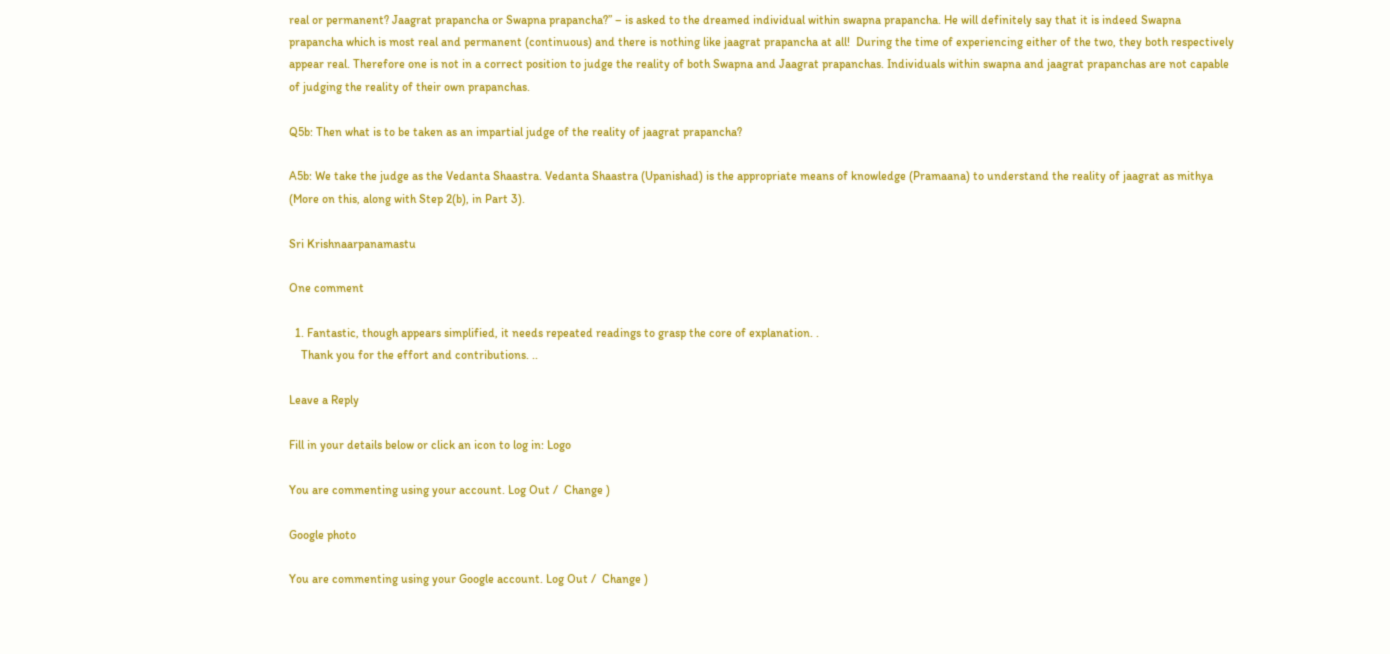real or permanent? Jaagrat prapancha or Swapna prapancha?” – is asked to the dreamed individual within swapna prapancha. He will definitely say that it is indeed Swapna prapancha which is most real and permanent (continuous) and there is nothing like jaagrat prapancha at all!  During the time of experiencing either of the two, they both respectively appear real. Therefore one is not in a correct position to judge the reality of both Swapna and Jaagrat prapanchas. Individuals within swapna and jaagrat prapanchas are not capable of judging the reality of their own prapanchas.

Q5b: Then what is to be taken as an impartial judge of the reality of jaagrat prapancha?

A5b: We take the judge as the Vedanta Shaastra. Vedanta Shaastra (Upanishad) is the appropriate means of knowledge (Pramaana) to understand the reality of jaagrat as mithya (More on this, along with Step 2(b), in Part 3).

Sri Krishnaarpanamastu

One comment

  1. Fantastic, though appears simplified, it needs repeated readings to grasp the core of explanation. .
    Thank you for the effort and contributions. ..

Leave a Reply

Fill in your details below or click an icon to log in: Logo

You are commenting using your account. Log Out /  Change )

Google photo

You are commenting using your Google account. Log Out /  Change )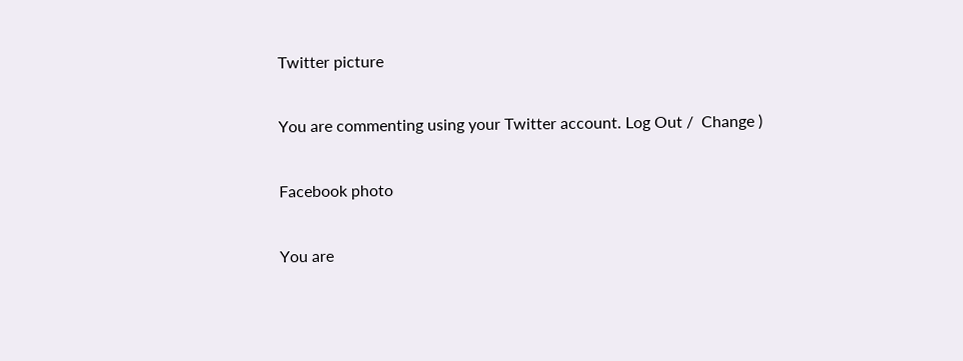Twitter picture

You are commenting using your Twitter account. Log Out /  Change )

Facebook photo

You are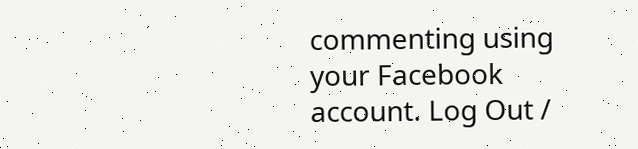commenting using your Facebook account. Log Out /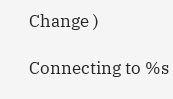Change )

Connecting to %s